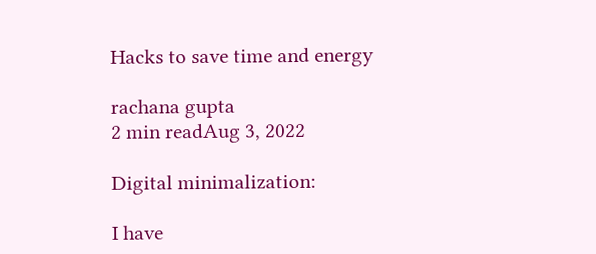Hacks to save time and energy

rachana gupta
2 min readAug 3, 2022

Digital minimalization:

I have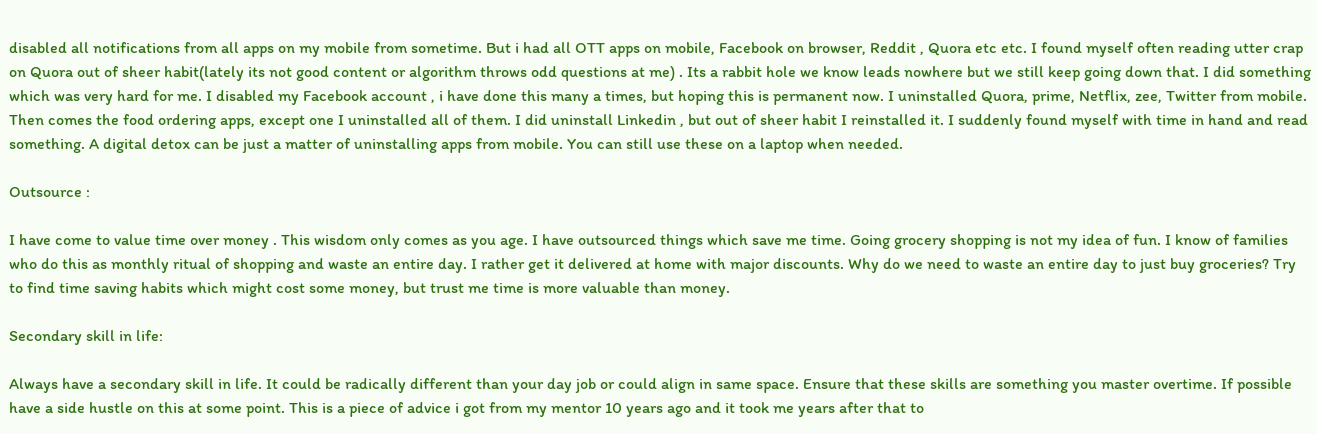disabled all notifications from all apps on my mobile from sometime. But i had all OTT apps on mobile, Facebook on browser, Reddit , Quora etc etc. I found myself often reading utter crap on Quora out of sheer habit(lately its not good content or algorithm throws odd questions at me) . Its a rabbit hole we know leads nowhere but we still keep going down that. I did something which was very hard for me. I disabled my Facebook account , i have done this many a times, but hoping this is permanent now. I uninstalled Quora, prime, Netflix, zee, Twitter from mobile. Then comes the food ordering apps, except one I uninstalled all of them. I did uninstall Linkedin , but out of sheer habit I reinstalled it. I suddenly found myself with time in hand and read something. A digital detox can be just a matter of uninstalling apps from mobile. You can still use these on a laptop when needed.

Outsource :

I have come to value time over money . This wisdom only comes as you age. I have outsourced things which save me time. Going grocery shopping is not my idea of fun. I know of families who do this as monthly ritual of shopping and waste an entire day. I rather get it delivered at home with major discounts. Why do we need to waste an entire day to just buy groceries? Try to find time saving habits which might cost some money, but trust me time is more valuable than money.

Secondary skill in life:

Always have a secondary skill in life. It could be radically different than your day job or could align in same space. Ensure that these skills are something you master overtime. If possible have a side hustle on this at some point. This is a piece of advice i got from my mentor 10 years ago and it took me years after that to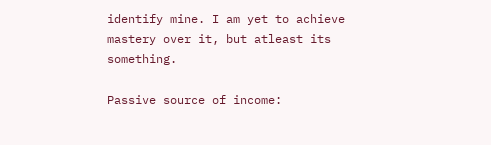identify mine. I am yet to achieve mastery over it, but atleast its something.

Passive source of income: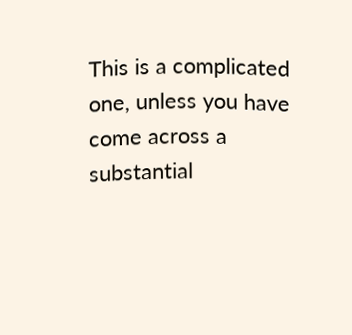This is a complicated one, unless you have come across a substantial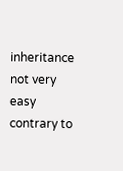inheritance not very easy contrary to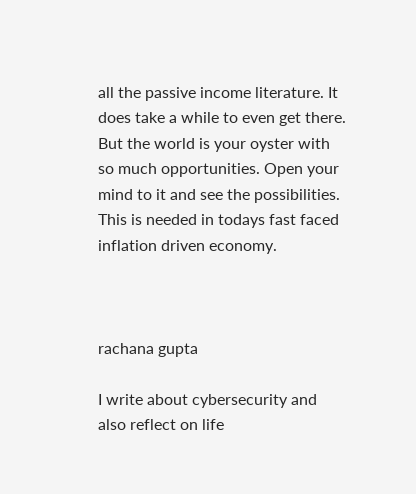all the passive income literature. It does take a while to even get there. But the world is your oyster with so much opportunities. Open your mind to it and see the possibilities. This is needed in todays fast faced inflation driven economy.



rachana gupta

I write about cybersecurity and also reflect on life